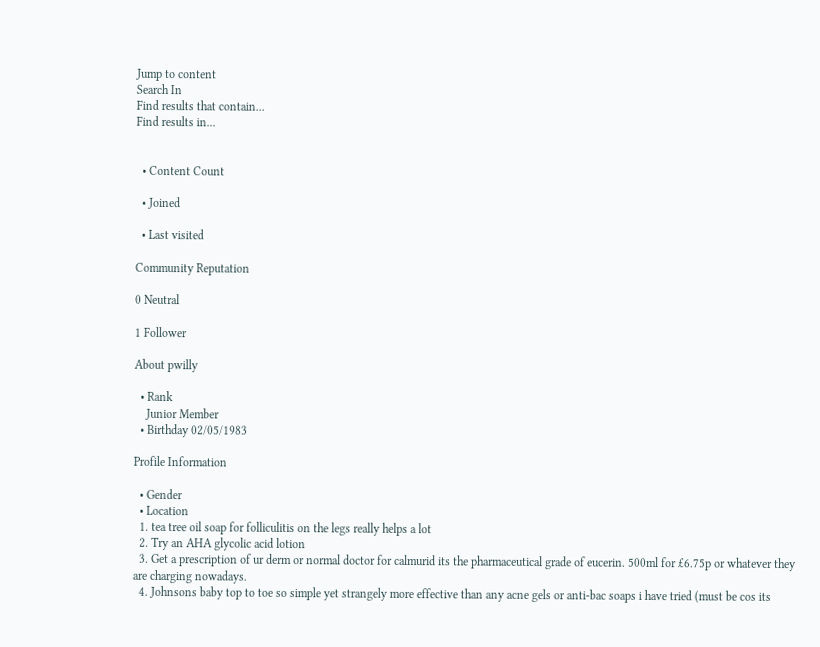Jump to content
Search In
Find results that contain...
Find results in...


  • Content Count

  • Joined

  • Last visited

Community Reputation

0 Neutral

1 Follower

About pwilly

  • Rank
    Junior Member
  • Birthday 02/05/1983

Profile Information

  • Gender
  • Location
  1. tea tree oil soap for folliculitis on the legs really helps a lot
  2. Try an AHA glycolic acid lotion
  3. Get a prescription of ur derm or normal doctor for calmurid its the pharmaceutical grade of eucerin. 500ml for £6.75p or whatever they are charging nowadays.
  4. Johnsons baby top to toe so simple yet strangely more effective than any acne gels or anti-bac soaps i have tried (must be cos its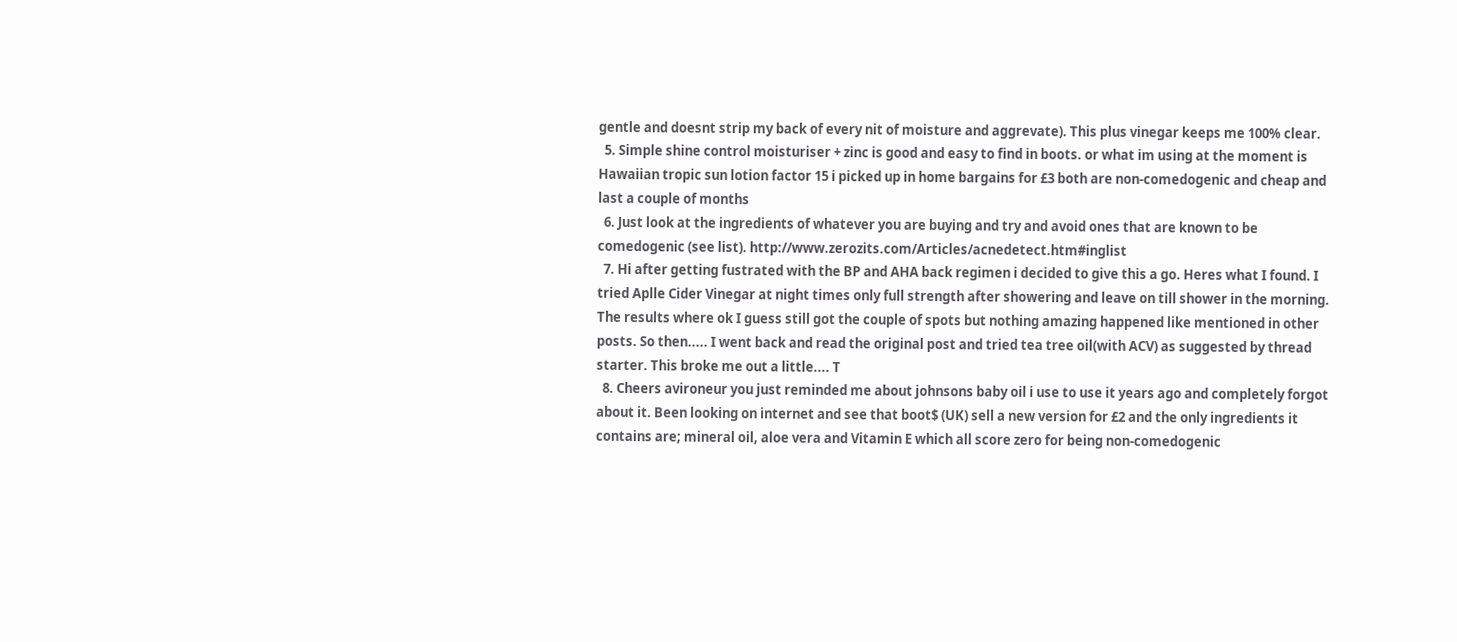gentle and doesnt strip my back of every nit of moisture and aggrevate). This plus vinegar keeps me 100% clear.
  5. Simple shine control moisturiser + zinc is good and easy to find in boots. or what im using at the moment is Hawaiian tropic sun lotion factor 15 i picked up in home bargains for £3 both are non-comedogenic and cheap and last a couple of months
  6. Just look at the ingredients of whatever you are buying and try and avoid ones that are known to be comedogenic (see list). http://www.zerozits.com/Articles/acnedetect.htm#inglist
  7. Hi after getting fustrated with the BP and AHA back regimen i decided to give this a go. Heres what I found. I tried Aplle Cider Vinegar at night times only full strength after showering and leave on till shower in the morning. The results where ok I guess still got the couple of spots but nothing amazing happened like mentioned in other posts. So then..... I went back and read the original post and tried tea tree oil(with ACV) as suggested by thread starter. This broke me out a little.... T
  8. Cheers avironeur you just reminded me about johnsons baby oil i use to use it years ago and completely forgot about it. Been looking on internet and see that boot$ (UK) sell a new version for £2 and the only ingredients it contains are; mineral oil, aloe vera and Vitamin E which all score zero for being non-comedogenic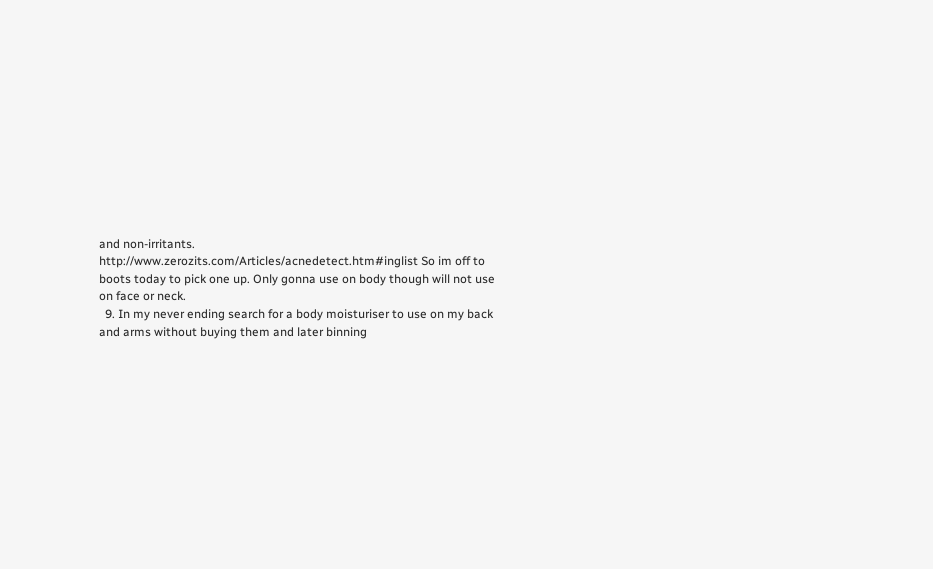and non-irritants. http://www.zerozits.com/Articles/acnedetect.htm#inglist So im off to boots today to pick one up. Only gonna use on body though will not use on face or neck.
  9. In my never ending search for a body moisturiser to use on my back and arms without buying them and later binning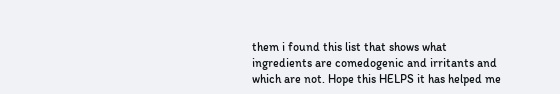them i found this list that shows what ingredients are comedogenic and irritants and which are not. Hope this HELPS it has helped me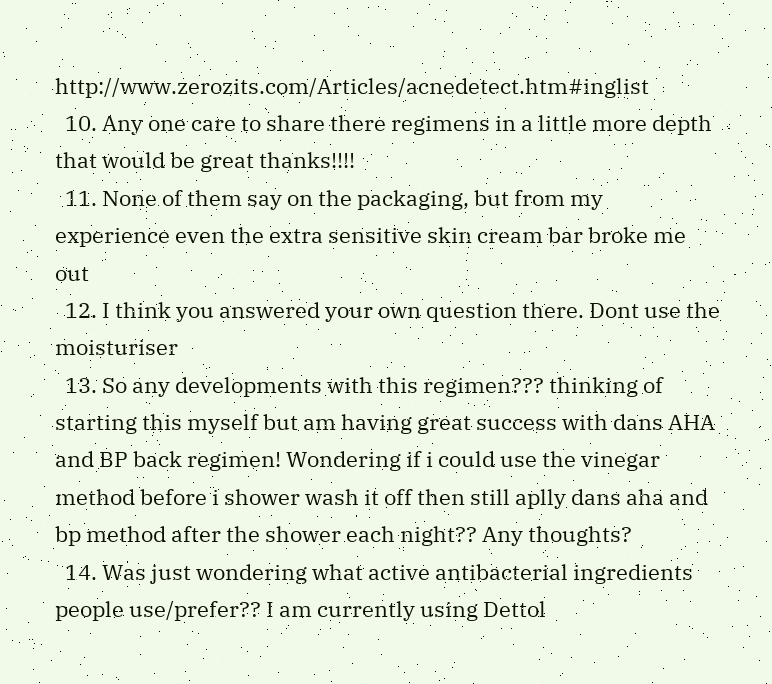http://www.zerozits.com/Articles/acnedetect.htm#inglist
  10. Any one care to share there regimens in a little more depth that would be great thanks!!!!
  11. None of them say on the packaging, but from my experience even the extra sensitive skin cream bar broke me out
  12. I think you answered your own question there. Dont use the moisturiser
  13. So any developments with this regimen??? thinking of starting this myself but am having great success with dans AHA and BP back regimen! Wondering if i could use the vinegar method before i shower wash it off then still aplly dans aha and bp method after the shower each night?? Any thoughts?
  14. Was just wondering what active antibacterial ingredients people use/prefer?? I am currently using Dettol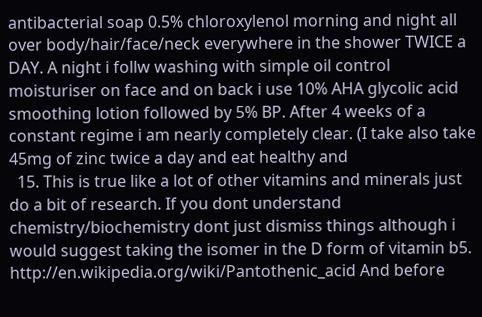antibacterial soap 0.5% chloroxylenol morning and night all over body/hair/face/neck everywhere in the shower TWICE a DAY. A night i follw washing with simple oil control moisturiser on face and on back i use 10% AHA glycolic acid smoothing lotion followed by 5% BP. After 4 weeks of a constant regime i am nearly completely clear. (I take also take 45mg of zinc twice a day and eat healthy and
  15. This is true like a lot of other vitamins and minerals just do a bit of research. If you dont understand chemistry/biochemistry dont just dismiss things although i would suggest taking the isomer in the D form of vitamin b5. http://en.wikipedia.org/wiki/Pantothenic_acid And before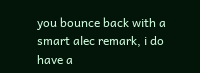you bounce back with a smart alec remark, i do have a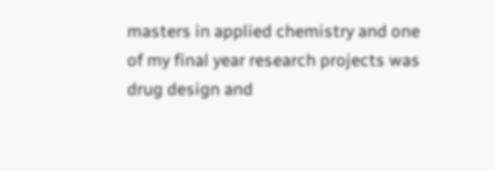masters in applied chemistry and one of my final year research projects was drug design and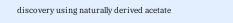discovery using naturally derived acetate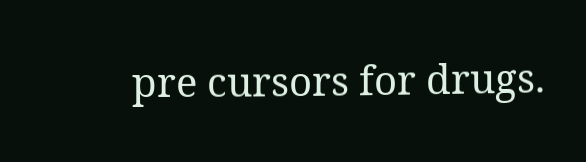pre cursors for drugs.